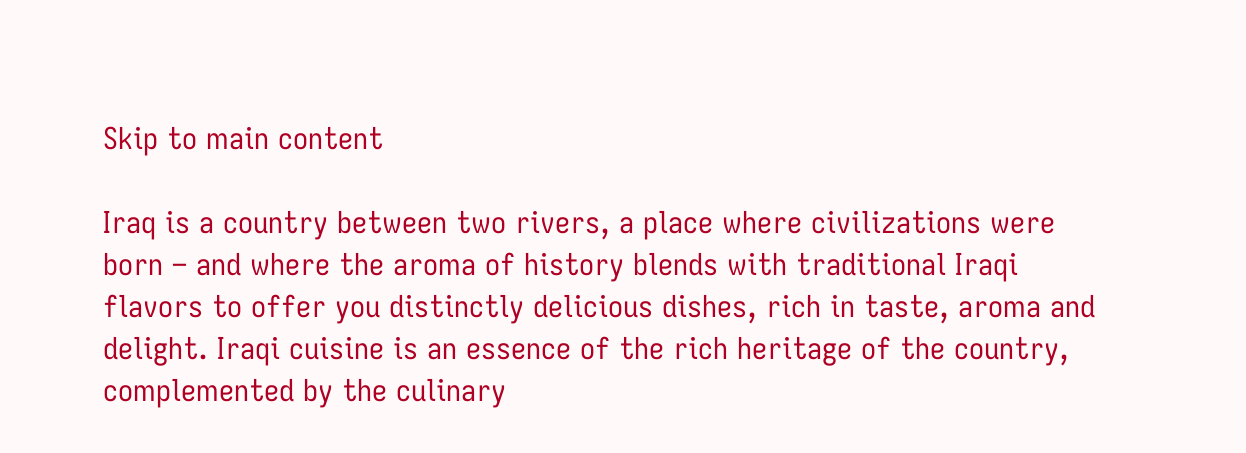Skip to main content

Iraq is a country between two rivers, a place where civilizations were born – and where the aroma of history blends with traditional Iraqi flavors to offer you distinctly delicious dishes, rich in taste, aroma and delight. Iraqi cuisine is an essence of the rich heritage of the country, complemented by the culinary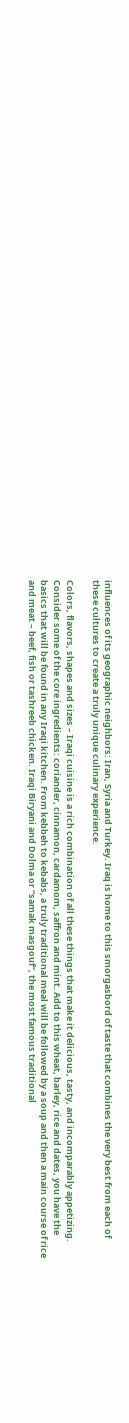influences of its geographic neighbors: Iran, Syria and Turkey. Iraq is home to this smorgasbord of taste that combines the very best from each of these cultures to create a truly unique culinary experience.

Colors, flavors, shapes and sizes – Iraqi cuisine is a rich combination of all these things that make it delicious, tasty, and incomparably appetizing. Consider some of the core ingredients: coriander, cinnamon, cardamom, saffron and mint. Add to this wheat, barley, rice and dates, you have the basics that will be found in any Iraqi kitchen. From kebbeh to kebabs, a truly traditional meal will be followed by a soup and then a main course of rice and meat – beef, fish or tashreeb chicken. Iraqi Biryani and Dolma or “samak masgouf”, the most famous traditional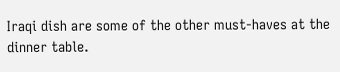Iraqi dish are some of the other must-haves at the dinner table.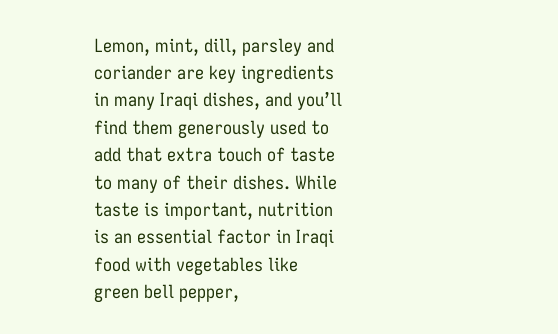Lemon, mint, dill, parsley and coriander are key ingredients in many Iraqi dishes, and you’ll find them generously used to add that extra touch of taste to many of their dishes. While taste is important, nutrition is an essential factor in Iraqi food with vegetables like green bell pepper,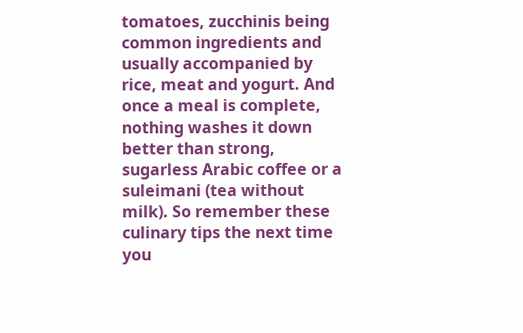tomatoes, zucchinis being common ingredients and usually accompanied by rice, meat and yogurt. And once a meal is complete, nothing washes it down better than strong, sugarless Arabic coffee or a suleimani (tea without milk). So remember these culinary tips the next time you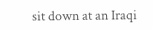sit down at an Iraqi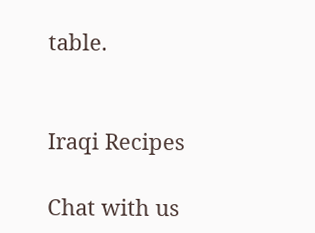table.


Iraqi Recipes

Chat with us